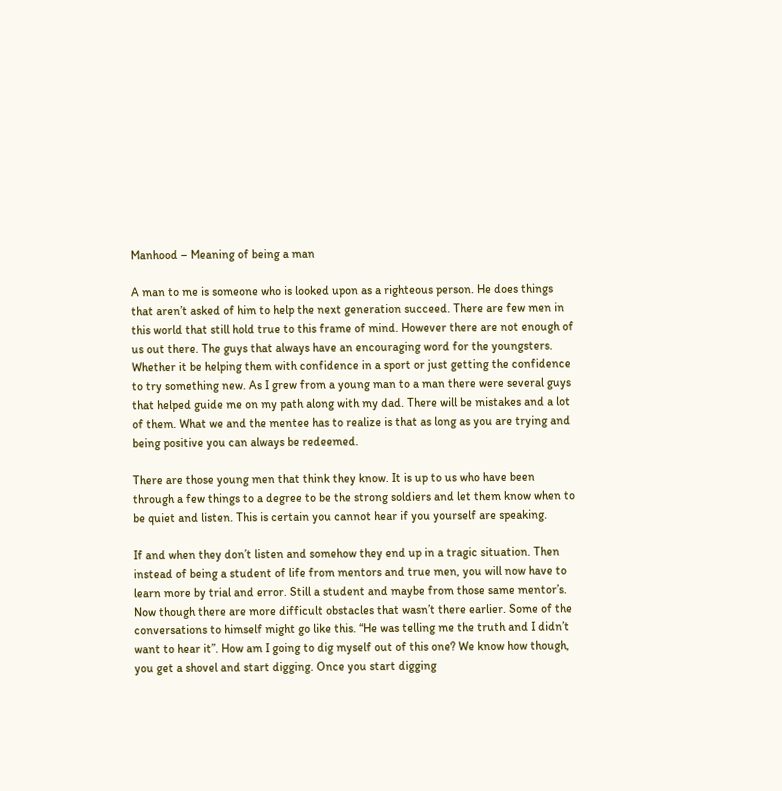Manhood – Meaning of being a man

A man to me is someone who is looked upon as a righteous person. He does things that aren’t asked of him to help the next generation succeed. There are few men in this world that still hold true to this frame of mind. However there are not enough of us out there. The guys that always have an encouraging word for the youngsters. Whether it be helping them with confidence in a sport or just getting the confidence to try something new. As I grew from a young man to a man there were several guys that helped guide me on my path along with my dad. There will be mistakes and a lot of them. What we and the mentee has to realize is that as long as you are trying and being positive you can always be redeemed.

There are those young men that think they know. It is up to us who have been through a few things to a degree to be the strong soldiers and let them know when to be quiet and listen. This is certain you cannot hear if you yourself are speaking.

If and when they don’t listen and somehow they end up in a tragic situation. Then instead of being a student of life from mentors and true men, you will now have to learn more by trial and error. Still a student and maybe from those same mentor’s. Now though there are more difficult obstacles that wasn’t there earlier. Some of the conversations to himself might go like this. “He was telling me the truth and I didn’t want to hear it”. How am I going to dig myself out of this one? We know how though, you get a shovel and start digging. Once you start digging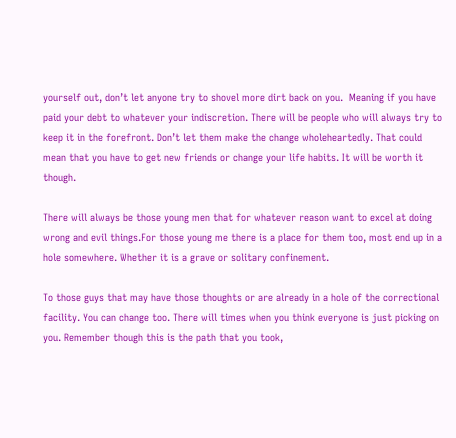yourself out, don’t let anyone try to shovel more dirt back on you.  Meaning if you have paid your debt to whatever your indiscretion. There will be people who will always try to keep it in the forefront. Don’t let them make the change wholeheartedly. That could mean that you have to get new friends or change your life habits. It will be worth it though.

There will always be those young men that for whatever reason want to excel at doing wrong and evil things.For those young me there is a place for them too, most end up in a hole somewhere. Whether it is a grave or solitary confinement.

To those guys that may have those thoughts or are already in a hole of the correctional facility. You can change too. There will times when you think everyone is just picking on you. Remember though this is the path that you took,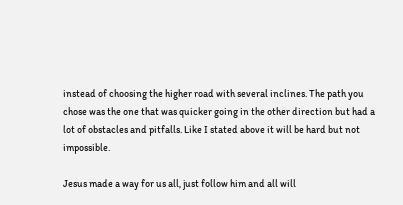instead of choosing the higher road with several inclines. The path you chose was the one that was quicker going in the other direction but had a lot of obstacles and pitfalls. Like I stated above it will be hard but not impossible.

Jesus made a way for us all, just follow him and all will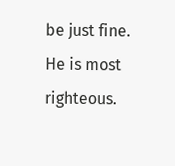be just fine. He is most righteous.